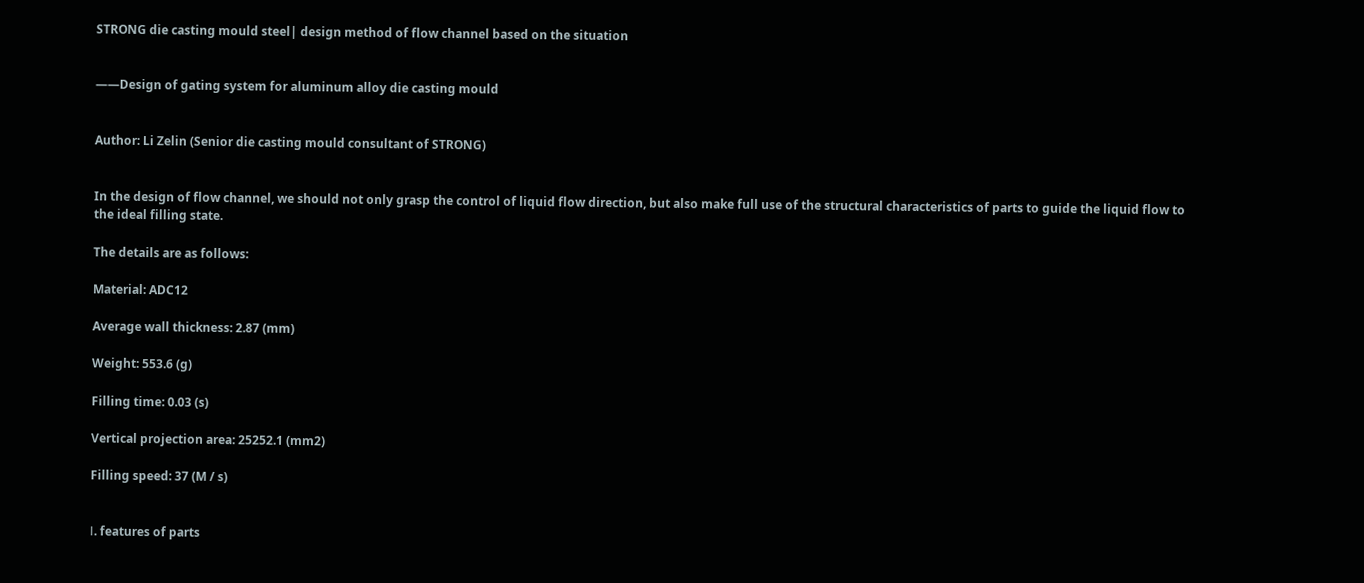STRONG die casting mould steel| design method of flow channel based on the situation


——Design of gating system for aluminum alloy die casting mould


Author: Li Zelin (Senior die casting mould consultant of STRONG)


In the design of flow channel, we should not only grasp the control of liquid flow direction, but also make full use of the structural characteristics of parts to guide the liquid flow to the ideal filling state.

The details are as follows:

Material: ADC12

Average wall thickness: 2.87 (mm)

Weight: 553.6 (g)

Filling time: 0.03 (s)

Vertical projection area: 25252.1 (mm2)

Filling speed: 37 (M / s)


Ⅰ. features of parts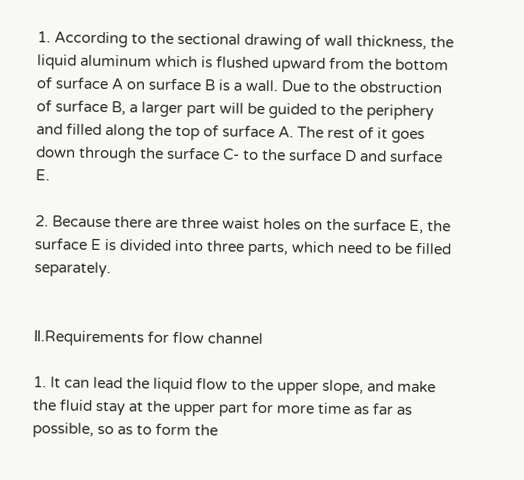1. According to the sectional drawing of wall thickness, the liquid aluminum which is flushed upward from the bottom of surface A on surface B is a wall. Due to the obstruction of surface B, a larger part will be guided to the periphery and filled along the top of surface A. The rest of it goes down through the surface C- to the surface D and surface E.

2. Because there are three waist holes on the surface E, the surface E is divided into three parts, which need to be filled separately.


Ⅱ.Requirements for flow channel

1. It can lead the liquid flow to the upper slope, and make the fluid stay at the upper part for more time as far as possible, so as to form the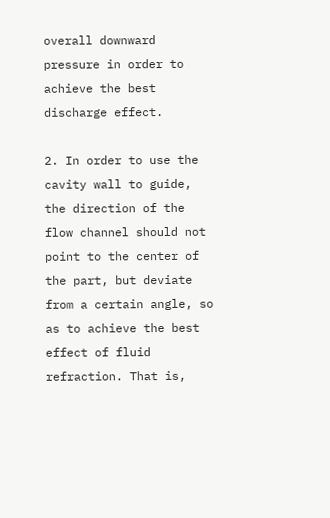overall downward pressure in order to achieve the best discharge effect.

2. In order to use the cavity wall to guide, the direction of the flow channel should not point to the center of the part, but deviate from a certain angle, so as to achieve the best effect of fluid refraction. That is,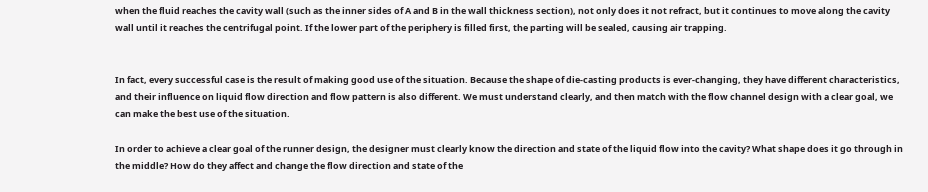when the fluid reaches the cavity wall (such as the inner sides of A and B in the wall thickness section), not only does it not refract, but it continues to move along the cavity wall until it reaches the centrifugal point. If the lower part of the periphery is filled first, the parting will be sealed, causing air trapping.


In fact, every successful case is the result of making good use of the situation. Because the shape of die-casting products is ever-changing, they have different characteristics, and their influence on liquid flow direction and flow pattern is also different. We must understand clearly, and then match with the flow channel design with a clear goal, we can make the best use of the situation.

In order to achieve a clear goal of the runner design, the designer must clearly know the direction and state of the liquid flow into the cavity? What shape does it go through in the middle? How do they affect and change the flow direction and state of the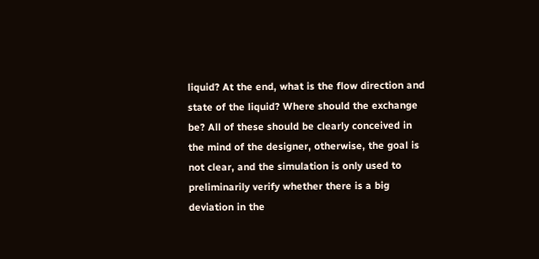liquid? At the end, what is the flow direction and state of the liquid? Where should the exchange be? All of these should be clearly conceived in the mind of the designer, otherwise, the goal is not clear, and the simulation is only used to preliminarily verify whether there is a big deviation in the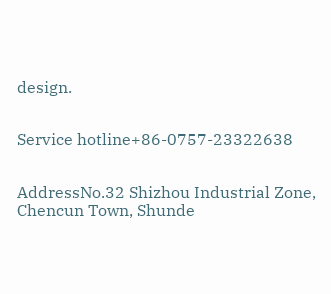design.


Service hotline+86-0757-23322638


AddressNo.32 Shizhou Industrial Zone, Chencun Town, Shunde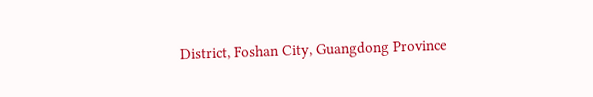District, Foshan City, Guangdong Province